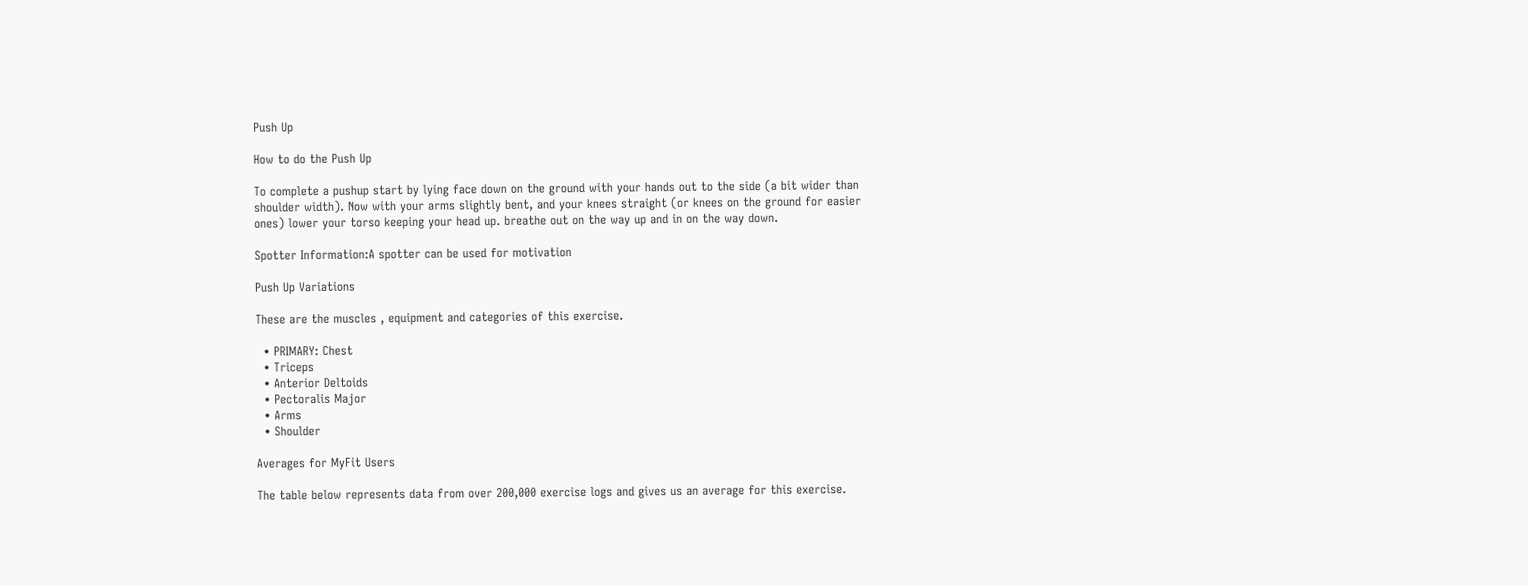Push Up

How to do the Push Up

To complete a pushup start by lying face down on the ground with your hands out to the side (a bit wider than shoulder width). Now with your arms slightly bent, and your knees straight (or knees on the ground for easier ones) lower your torso keeping your head up. breathe out on the way up and in on the way down.

Spotter Information:A spotter can be used for motivation

Push Up Variations

These are the muscles , equipment and categories of this exercise.

  • PRIMARY: Chest
  • Triceps
  • Anterior Deltoids
  • Pectoralis Major
  • Arms
  • Shoulder

Averages for MyFit Users

The table below represents data from over 200,000 exercise logs and gives us an average for this exercise.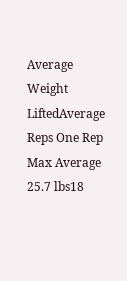Average Weight LiftedAverage Reps One Rep Max Average
25.7 lbs18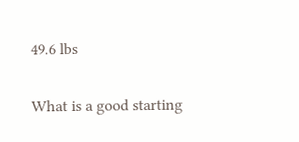49.6 lbs

What is a good starting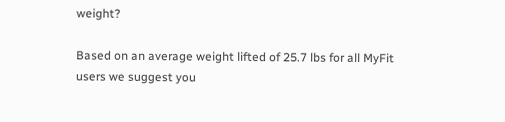weight?

Based on an average weight lifted of 25.7 lbs for all MyFit users we suggest you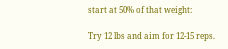start at 50% of that weight:

Try 12 lbs and aim for 12-15 reps.